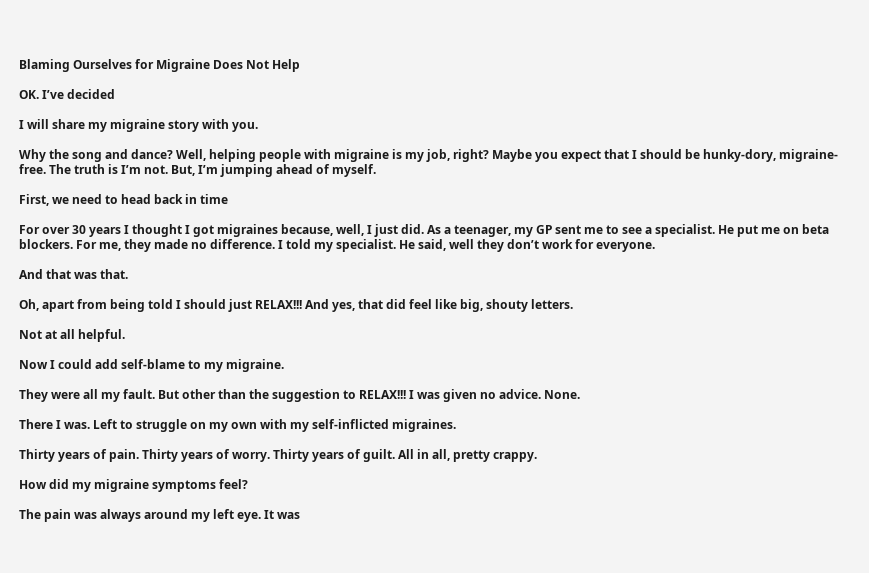Blaming Ourselves for Migraine Does Not Help

OK. I’ve decided

I will share my migraine story with you.

Why the song and dance? Well, helping people with migraine is my job, right? Maybe you expect that I should be hunky-dory, migraine-free. The truth is I’m not. But, I’m jumping ahead of myself.

First, we need to head back in time

For over 30 years I thought I got migraines because, well, I just did. As a teenager, my GP sent me to see a specialist. He put me on beta blockers. For me, they made no difference. I told my specialist. He said, well they don’t work for everyone.

And that was that.

Oh, apart from being told I should just RELAX!!! And yes, that did feel like big, shouty letters.

Not at all helpful.

Now I could add self-blame to my migraine.

They were all my fault. But other than the suggestion to RELAX!!! I was given no advice. None.

There I was. Left to struggle on my own with my self-inflicted migraines.

Thirty years of pain. Thirty years of worry. Thirty years of guilt. All in all, pretty crappy.

How did my migraine symptoms feel?

The pain was always around my left eye. It was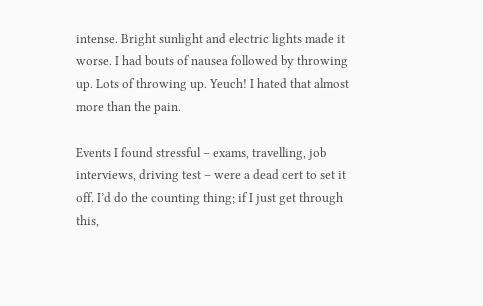intense. Bright sunlight and electric lights made it worse. I had bouts of nausea followed by throwing up. Lots of throwing up. Yeuch! I hated that almost more than the pain.

Events I found stressful – exams, travelling, job interviews, driving test – were a dead cert to set it off. I’d do the counting thing; if I just get through this,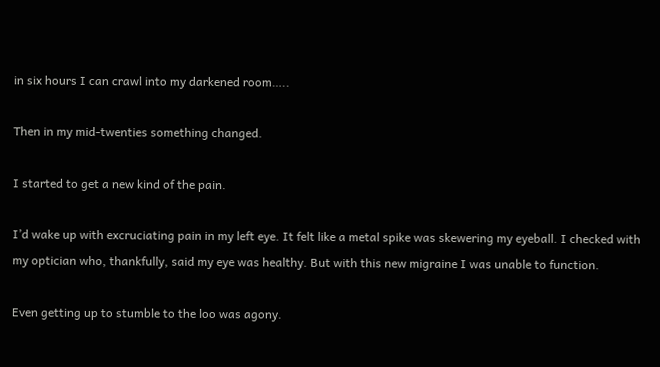in six hours I can crawl into my darkened room…..

Then in my mid-twenties something changed.

I started to get a new kind of the pain.

I’d wake up with excruciating pain in my left eye. It felt like a metal spike was skewering my eyeball. I checked with my optician who, thankfully, said my eye was healthy. But with this new migraine I was unable to function.

Even getting up to stumble to the loo was agony.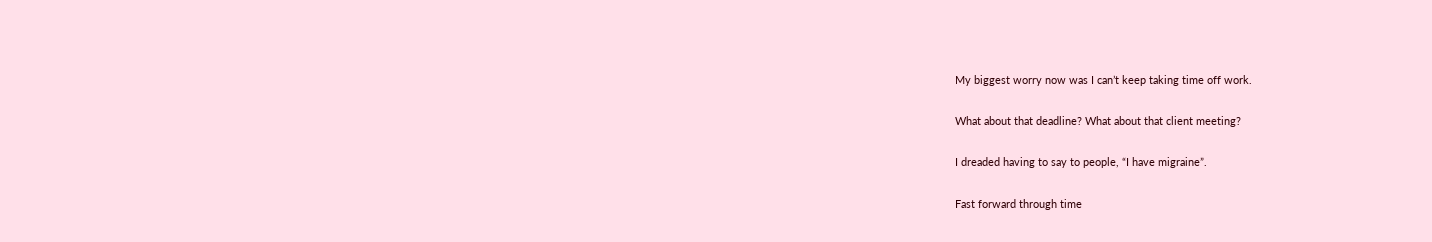My biggest worry now was I can’t keep taking time off work.

What about that deadline? What about that client meeting?

I dreaded having to say to people, “I have migraine”.

Fast forward through time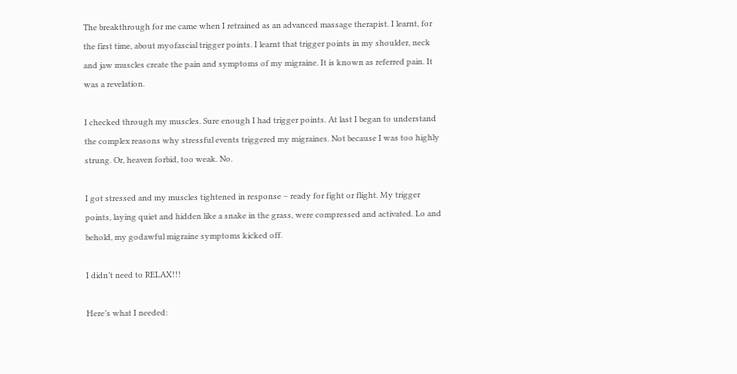The breakthrough for me came when I retrained as an advanced massage therapist. I learnt, for the first time, about myofascial trigger points. I learnt that trigger points in my shoulder, neck and jaw muscles create the pain and symptoms of my migraine. It is known as referred pain. It was a revelation.

I checked through my muscles. Sure enough I had trigger points. At last I began to understand the complex reasons why stressful events triggered my migraines. Not because I was too highly strung. Or, heaven forbid, too weak. No.

I got stressed and my muscles tightened in response – ready for fight or flight. My trigger points, laying quiet and hidden like a snake in the grass, were compressed and activated. Lo and behold, my godawful migraine symptoms kicked off.

I didn’t need to RELAX!!!

Here’s what I needed: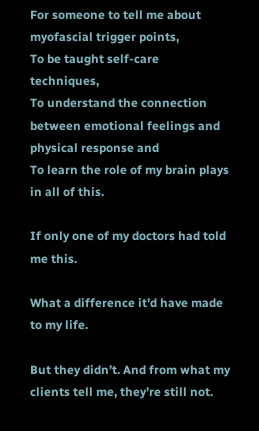For someone to tell me about myofascial trigger points,
To be taught self-care techniques,
To understand the connection between emotional feelings and physical response and
To learn the role of my brain plays in all of this.

If only one of my doctors had told me this.

What a difference it’d have made to my life.

But they didn’t. And from what my clients tell me, they’re still not.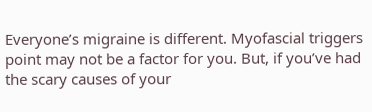Everyone’s migraine is different. Myofascial triggers point may not be a factor for you. But, if you’ve had the scary causes of your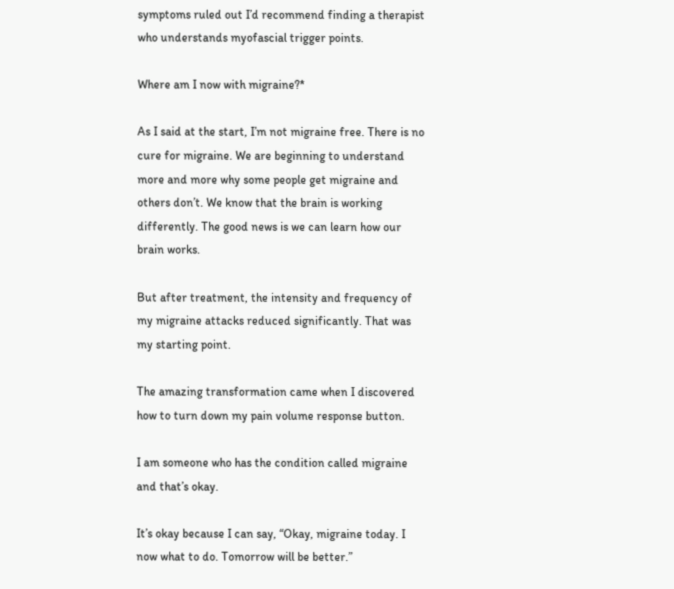symptoms ruled out I’d recommend finding a therapist who understands myofascial trigger points.

Where am I now with migraine?*

As I said at the start, I’m not migraine free. There is no cure for migraine. We are beginning to understand more and more why some people get migraine and others don’t. We know that the brain is working differently. The good news is we can learn how our brain works.

But after treatment, the intensity and frequency of my migraine attacks reduced significantly. That was my starting point.

The amazing transformation came when I discovered how to turn down my pain volume response button.

I am someone who has the condition called migraine and that’s okay.

It’s okay because I can say, “Okay, migraine today. I now what to do. Tomorrow will be better.”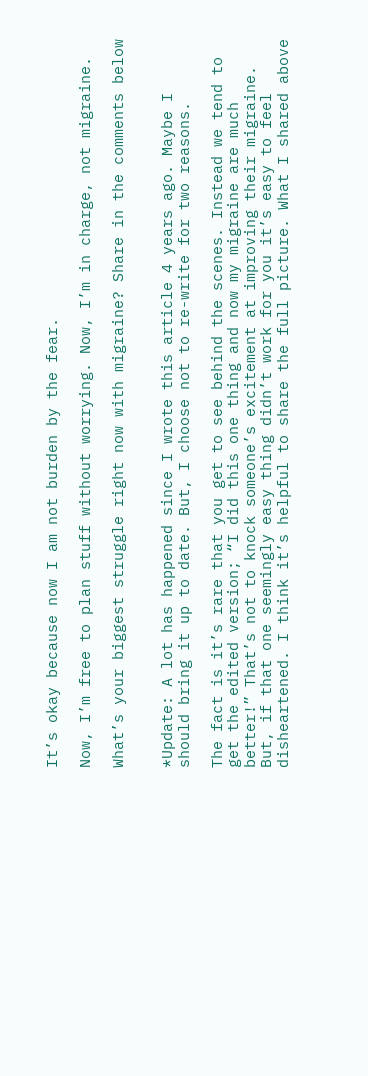It’s okay because now I am not burden by the fear.

Now, I’m free to plan stuff without worrying. Now, I’m in charge, not migraine.

What’s your biggest struggle right now with migraine? Share in the comments below


*Update: A lot has happened since I wrote this article 4 years ago. Maybe I should bring it up to date. But, I choose not to re-write for two reasons.

The fact is it’s rare that you get to see behind the scenes. Instead we tend to get the edited version; “I did this one thing and now my migraine are much better!” That’s not to knock someone’s excitement at improving their migraine. But, if that one seemingly easy thing didn’t work for you it’s easy to feel disheartened. I think it’s helpful to share the full picture. What I shared above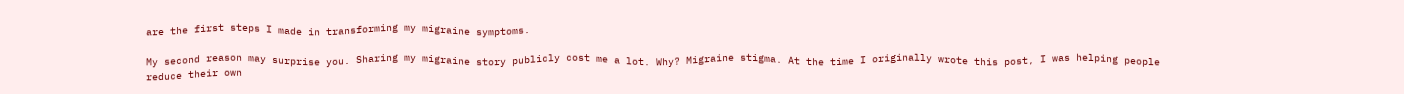are the first steps I made in transforming my migraine symptoms.

My second reason may surprise you. Sharing my migraine story publicly cost me a lot. Why? Migraine stigma. At the time I originally wrote this post, I was helping people reduce their own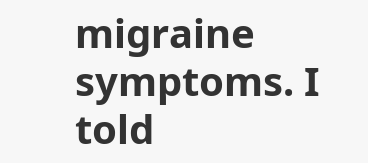migraine symptoms. I told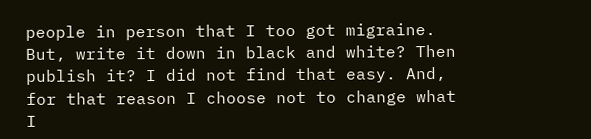people in person that I too got migraine. But, write it down in black and white? Then publish it? I did not find that easy. And, for that reason I choose not to change what I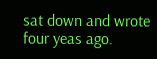sat down and wrote four yeas ago.